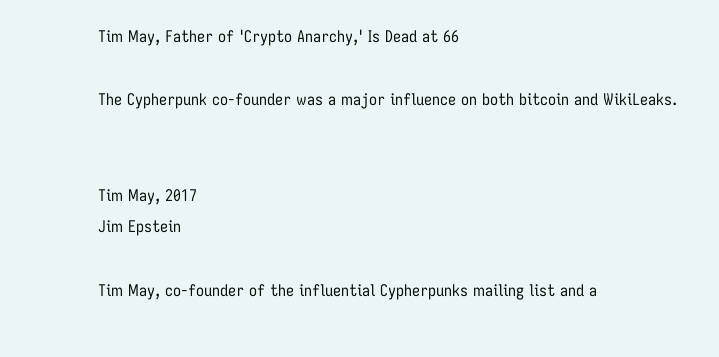Tim May, Father of 'Crypto Anarchy,' Is Dead at 66

The Cypherpunk co-founder was a major influence on both bitcoin and WikiLeaks.


Tim May, 2017
Jim Epstein

Tim May, co-founder of the influential Cypherpunks mailing list and a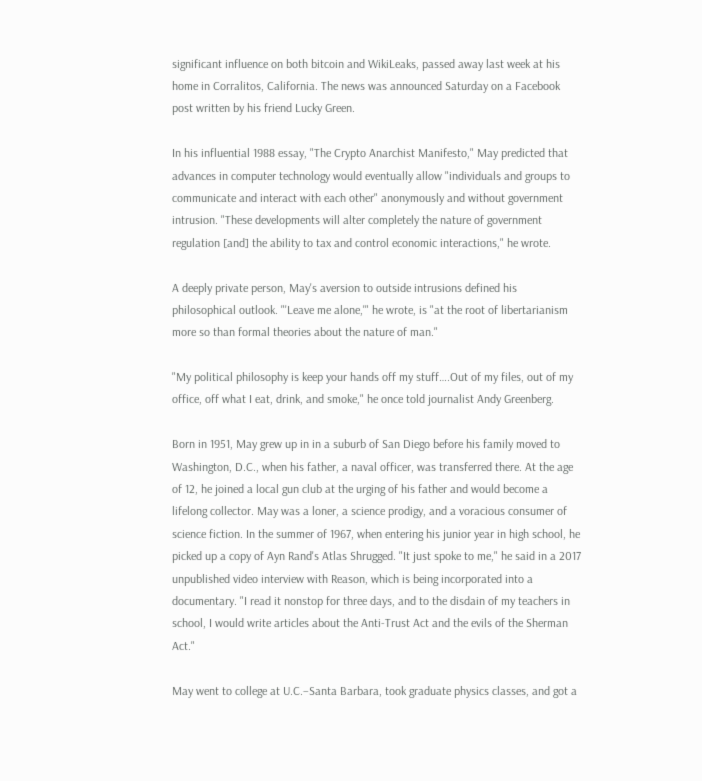significant influence on both bitcoin and WikiLeaks, passed away last week at his home in Corralitos, California. The news was announced Saturday on a Facebook post written by his friend Lucky Green.

In his influential 1988 essay, "The Crypto Anarchist Manifesto," May predicted that advances in computer technology would eventually allow "individuals and groups to communicate and interact with each other" anonymously and without government intrusion. "These developments will alter completely the nature of government regulation [and] the ability to tax and control economic interactions," he wrote.

A deeply private person, May's aversion to outside intrusions defined his philosophical outlook. "'Leave me alone,'" he wrote, is "at the root of libertarianism more so than formal theories about the nature of man."

"My political philosophy is keep your hands off my stuff….Out of my files, out of my office, off what I eat, drink, and smoke," he once told journalist Andy Greenberg.

Born in 1951, May grew up in in a suburb of San Diego before his family moved to Washington, D.C., when his father, a naval officer, was transferred there. At the age of 12, he joined a local gun club at the urging of his father and would become a lifelong collector. May was a loner, a science prodigy, and a voracious consumer of science fiction. In the summer of 1967, when entering his junior year in high school, he picked up a copy of Ayn Rand's Atlas Shrugged. "It just spoke to me," he said in a 2017 unpublished video interview with Reason, which is being incorporated into a documentary. "I read it nonstop for three days, and to the disdain of my teachers in school, I would write articles about the Anti-Trust Act and the evils of the Sherman Act."

May went to college at U.C.–Santa Barbara, took graduate physics classes, and got a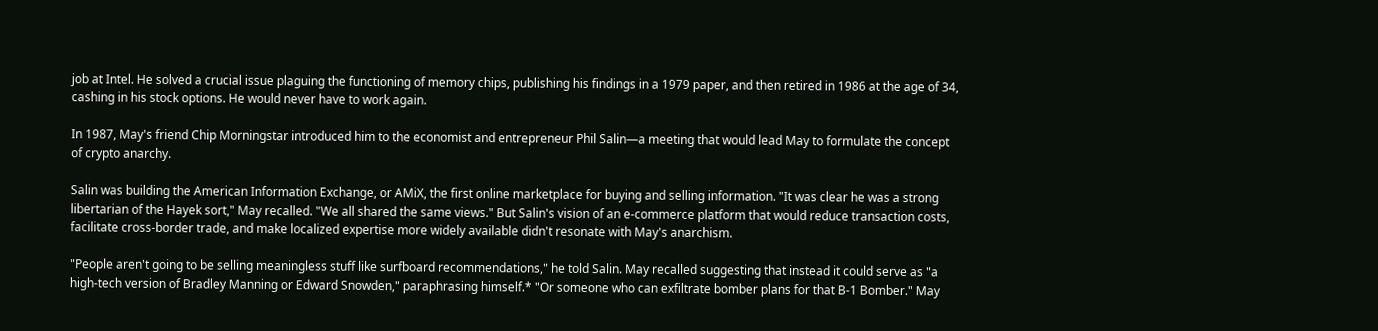job at Intel. He solved a crucial issue plaguing the functioning of memory chips, publishing his findings in a 1979 paper, and then retired in 1986 at the age of 34, cashing in his stock options. He would never have to work again.

In 1987, May's friend Chip Morningstar introduced him to the economist and entrepreneur Phil Salin—a meeting that would lead May to formulate the concept of crypto anarchy.

Salin was building the American Information Exchange, or AMiX, the first online marketplace for buying and selling information. "It was clear he was a strong libertarian of the Hayek sort," May recalled. "We all shared the same views." But Salin's vision of an e-commerce platform that would reduce transaction costs, facilitate cross-border trade, and make localized expertise more widely available didn't resonate with May's anarchism.

"People aren't going to be selling meaningless stuff like surfboard recommendations," he told Salin. May recalled suggesting that instead it could serve as "a high-tech version of Bradley Manning or Edward Snowden," paraphrasing himself.* "Or someone who can exfiltrate bomber plans for that B-1 Bomber." May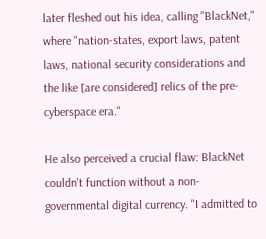later fleshed out his idea, calling "BlackNet," where "nation-states, export laws, patent laws, national security considerations and the like [are considered] relics of the pre-cyberspace era."

He also perceived a crucial flaw: BlackNet couldn't function without a non-governmental digital currency. "I admitted to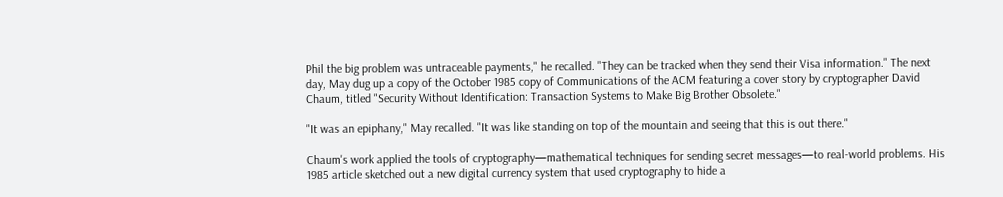Phil the big problem was untraceable payments," he recalled. "They can be tracked when they send their Visa information." The next day, May dug up a copy of the October 1985 copy of Communications of the ACM featuring a cover story by cryptographer David Chaum, titled "Security Without Identification: Transaction Systems to Make Big Brother Obsolete."

"It was an epiphany," May recalled. "It was like standing on top of the mountain and seeing that this is out there."

Chaum's work applied the tools of cryptography—mathematical techniques for sending secret messages—to real-world problems. His 1985 article sketched out a new digital currency system that used cryptography to hide a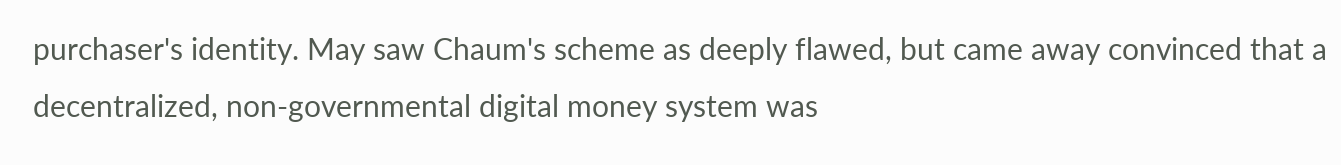purchaser's identity. May saw Chaum's scheme as deeply flawed, but came away convinced that a decentralized, non-governmental digital money system was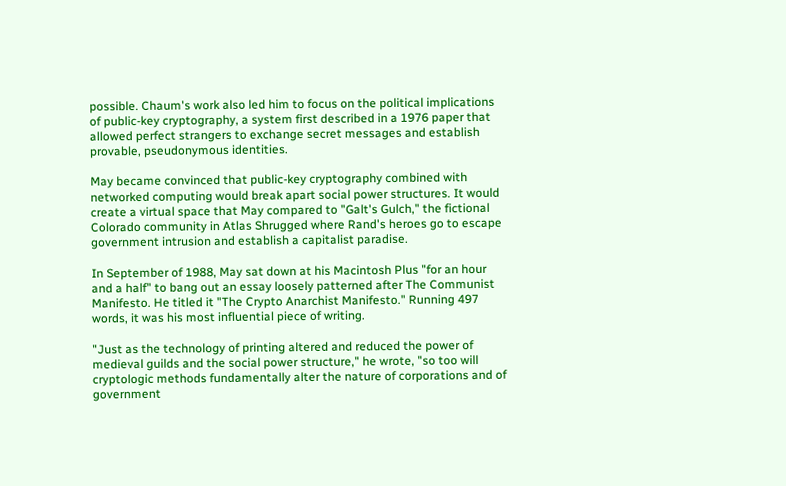possible. Chaum's work also led him to focus on the political implications of public-key cryptography, a system first described in a 1976 paper that allowed perfect strangers to exchange secret messages and establish provable, pseudonymous identities.

May became convinced that public-key cryptography combined with networked computing would break apart social power structures. It would create a virtual space that May compared to "Galt's Gulch," the fictional Colorado community in Atlas Shrugged where Rand's heroes go to escape government intrusion and establish a capitalist paradise.

In September of 1988, May sat down at his Macintosh Plus "for an hour and a half" to bang out an essay loosely patterned after The Communist Manifesto. He titled it "The Crypto Anarchist Manifesto." Running 497 words, it was his most influential piece of writing.

"Just as the technology of printing altered and reduced the power of medieval guilds and the social power structure," he wrote, "so too will cryptologic methods fundamentally alter the nature of corporations and of government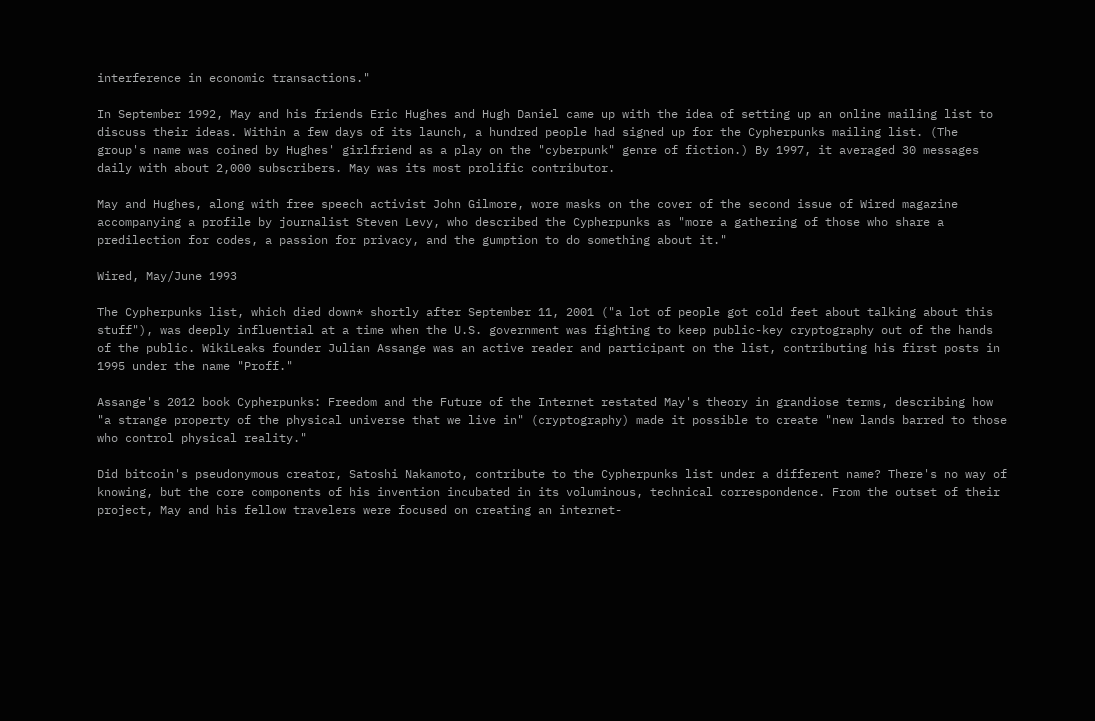interference in economic transactions."

In September 1992, May and his friends Eric Hughes and Hugh Daniel came up with the idea of setting up an online mailing list to discuss their ideas. Within a few days of its launch, a hundred people had signed up for the Cypherpunks mailing list. (The group's name was coined by Hughes' girlfriend as a play on the "cyberpunk" genre of fiction.) By 1997, it averaged 30 messages daily with about 2,000 subscribers. May was its most prolific contributor.

May and Hughes, along with free speech activist John Gilmore, wore masks on the cover of the second issue of Wired magazine accompanying a profile by journalist Steven Levy, who described the Cypherpunks as "more a gathering of those who share a predilection for codes, a passion for privacy, and the gumption to do something about it."

Wired, May/June 1993

The Cypherpunks list, which died down* shortly after September 11, 2001 ("a lot of people got cold feet about talking about this stuff"), was deeply influential at a time when the U.S. government was fighting to keep public-key cryptography out of the hands of the public. WikiLeaks founder Julian Assange was an active reader and participant on the list, contributing his first posts in 1995 under the name "Proff."

Assange's 2012 book Cypherpunks: Freedom and the Future of the Internet restated May's theory in grandiose terms, describing how "a strange property of the physical universe that we live in" (cryptography) made it possible to create "new lands barred to those who control physical reality."

Did bitcoin's pseudonymous creator, Satoshi Nakamoto, contribute to the Cypherpunks list under a different name? There's no way of knowing, but the core components of his invention incubated in its voluminous, technical correspondence. From the outset of their project, May and his fellow travelers were focused on creating an internet-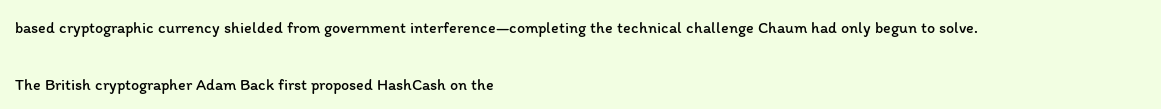based cryptographic currency shielded from government interference—completing the technical challenge Chaum had only begun to solve.

The British cryptographer Adam Back first proposed HashCash on the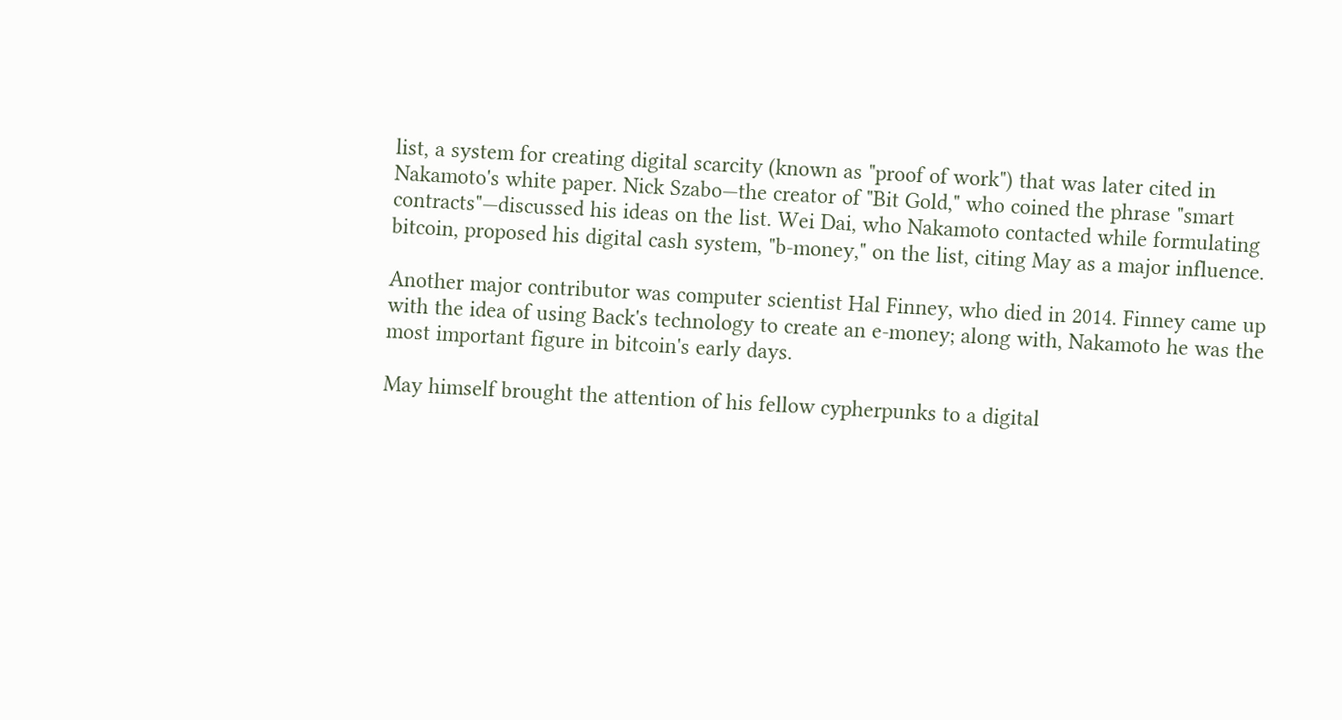list, a system for creating digital scarcity (known as "proof of work") that was later cited in Nakamoto's white paper. Nick Szabo—the creator of "Bit Gold," who coined the phrase "smart contracts"—discussed his ideas on the list. Wei Dai, who Nakamoto contacted while formulating bitcoin, proposed his digital cash system, "b-money," on the list, citing May as a major influence.

Another major contributor was computer scientist Hal Finney, who died in 2014. Finney came up with the idea of using Back's technology to create an e-money; along with, Nakamoto he was the most important figure in bitcoin's early days.

May himself brought the attention of his fellow cypherpunks to a digital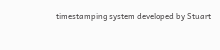timestamping system developed by Stuart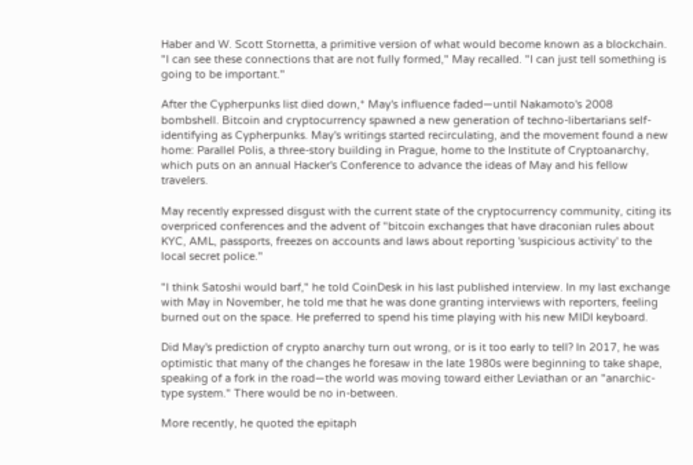Haber and W. Scott Stornetta, a primitive version of what would become known as a blockchain. "I can see these connections that are not fully formed," May recalled. "I can just tell something is going to be important."

After the Cypherpunks list died down,* May's influence faded—until Nakamoto's 2008 bombshell. Bitcoin and cryptocurrency spawned a new generation of techno-libertarians self-identifying as Cypherpunks. May's writings started recirculating, and the movement found a new home: Parallel Polis, a three-story building in Prague, home to the Institute of Cryptoanarchy, which puts on an annual Hacker's Conference to advance the ideas of May and his fellow travelers.

May recently expressed disgust with the current state of the cryptocurrency community, citing its overpriced conferences and the advent of "bitcoin exchanges that have draconian rules about KYC, AML, passports, freezes on accounts and laws about reporting 'suspicious activity' to the local secret police."

"I think Satoshi would barf," he told CoinDesk in his last published interview. In my last exchange with May in November, he told me that he was done granting interviews with reporters, feeling burned out on the space. He preferred to spend his time playing with his new MIDI keyboard.

Did May's prediction of crypto anarchy turn out wrong, or is it too early to tell? In 2017, he was optimistic that many of the changes he foresaw in the late 1980s were beginning to take shape, speaking of a fork in the road—the world was moving toward either Leviathan or an "anarchic-type system." There would be no in-between.

More recently, he quoted the epitaph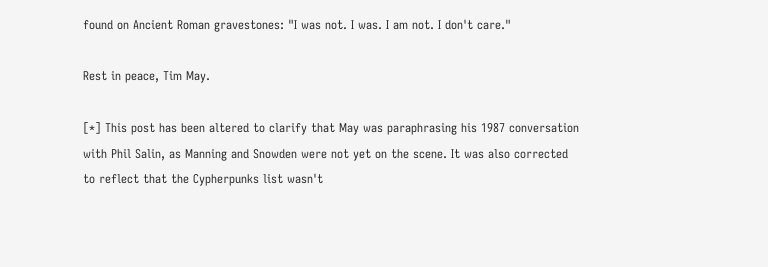found on Ancient Roman gravestones: "I was not. I was. I am not. I don't care."

Rest in peace, Tim May.

[*] This post has been altered to clarify that May was paraphrasing his 1987 conversation with Phil Salin, as Manning and Snowden were not yet on the scene. It was also corrected to reflect that the Cypherpunks list wasn't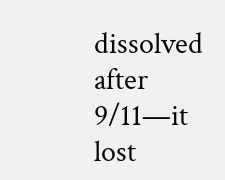dissolved after 9/11—it lost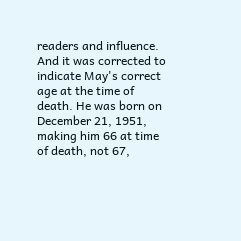readers and influence. And it was corrected to indicate May's correct age at the time of death. He was born on December 21, 1951, making him 66 at time of death, not 67,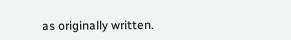as originally written.